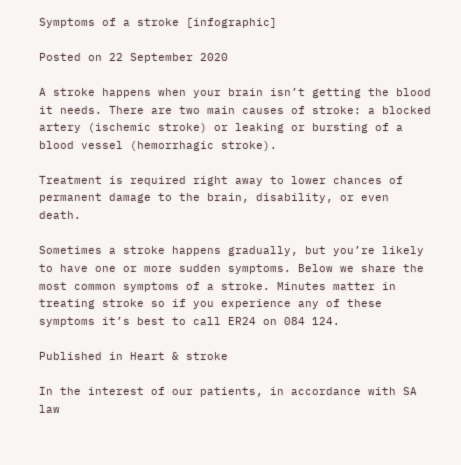Symptoms of a stroke [infographic]

Posted on 22 September 2020

A stroke happens when your brain isn’t getting the blood it needs. There are two main causes of stroke: a blocked artery (ischemic stroke) or leaking or bursting of a blood vessel (hemorrhagic stroke).

Treatment is required right away to lower chances of permanent damage to the brain, disability, or even death.

Sometimes a stroke happens gradually, but you’re likely to have one or more sudden symptoms. Below we share the most common symptoms of a stroke. Minutes matter in treating stroke so if you experience any of these symptoms it’s best to call ER24 on 084 124.

Published in Heart & stroke

In the interest of our patients, in accordance with SA law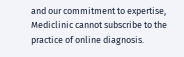and our commitment to expertise, Mediclinic cannot subscribe to the practice of online diagnosis.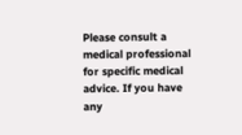Please consult a medical professional for specific medical advice. If you have any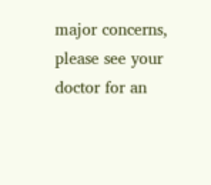major concerns, please see your doctor for an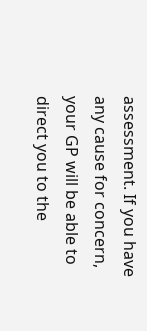assessment. If you have any cause for concern, your GP will be able to direct you to the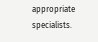appropriate specialists.